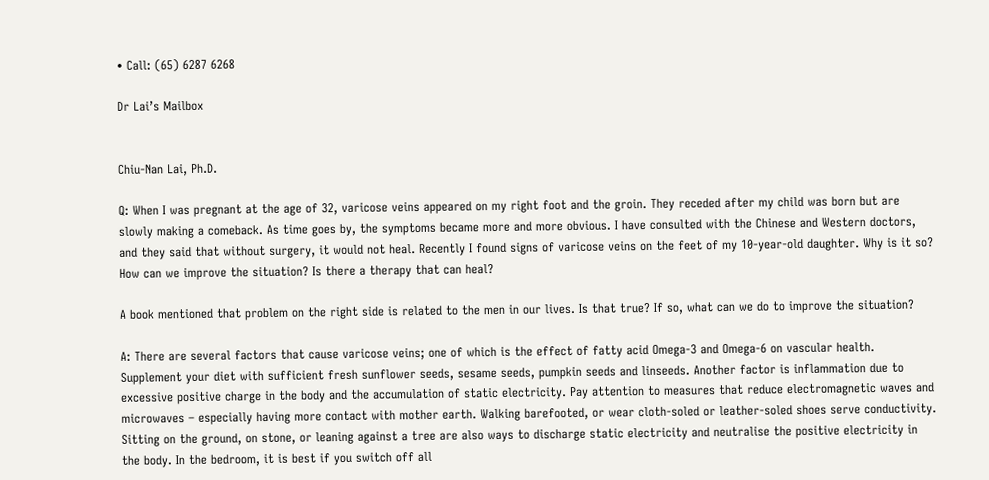• Call: (65) 6287 6268

Dr Lai’s Mailbox


Chiu-Nan Lai, Ph.D.

Q: When I was pregnant at the age of 32, varicose veins appeared on my right foot and the groin. They receded after my child was born but are slowly making a comeback. As time goes by, the symptoms became more and more obvious. I have consulted with the Chinese and Western doctors, and they said that without surgery, it would not heal. Recently I found signs of varicose veins on the feet of my 10-year-old daughter. Why is it so? How can we improve the situation? Is there a therapy that can heal?

A book mentioned that problem on the right side is related to the men in our lives. Is that true? If so, what can we do to improve the situation?

A: There are several factors that cause varicose veins; one of which is the effect of fatty acid Omega-3 and Omega-6 on vascular health. Supplement your diet with sufficient fresh sunflower seeds, sesame seeds, pumpkin seeds and linseeds. Another factor is inflammation due to excessive positive charge in the body and the accumulation of static electricity. Pay attention to measures that reduce electromagnetic waves and microwaves – especially having more contact with mother earth. Walking barefooted, or wear cloth-soled or leather-soled shoes serve conductivity. Sitting on the ground, on stone, or leaning against a tree are also ways to discharge static electricity and neutralise the positive electricity in the body. In the bedroom, it is best if you switch off all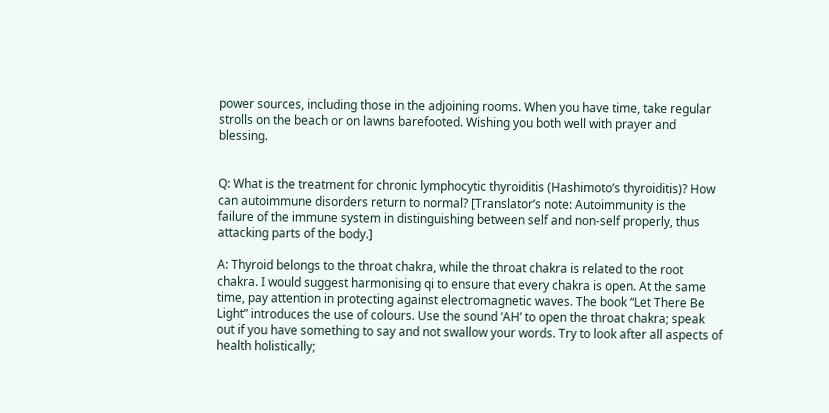power sources, including those in the adjoining rooms. When you have time, take regular strolls on the beach or on lawns barefooted. Wishing you both well with prayer and blessing.


Q: What is the treatment for chronic lymphocytic thyroiditis (Hashimoto’s thyroiditis)? How can autoimmune disorders return to normal? [Translator’s note: Autoimmunity is the failure of the immune system in distinguishing between self and non-self properly, thus attacking parts of the body.]

A: Thyroid belongs to the throat chakra, while the throat chakra is related to the root chakra. I would suggest harmonising qi to ensure that every chakra is open. At the same time, pay attention in protecting against electromagnetic waves. The book “Let There Be Light” introduces the use of colours. Use the sound ‘AH’ to open the throat chakra; speak out if you have something to say and not swallow your words. Try to look after all aspects of health holistically;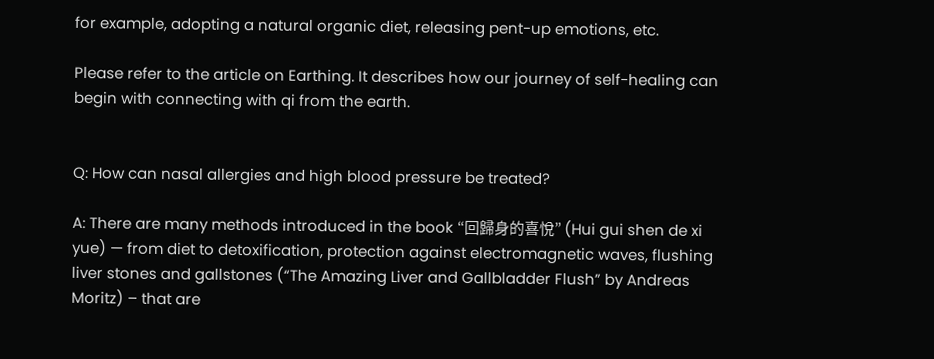for example, adopting a natural organic diet, releasing pent-up emotions, etc.

Please refer to the article on Earthing. It describes how our journey of self-healing can begin with connecting with qi from the earth.


Q: How can nasal allergies and high blood pressure be treated?

A: There are many methods introduced in the book “回歸身的喜悅” (Hui gui shen de xi yue) — from diet to detoxification, protection against electromagnetic waves, flushing liver stones and gallstones (“The Amazing Liver and Gallbladder Flush” by Andreas Moritz) – that are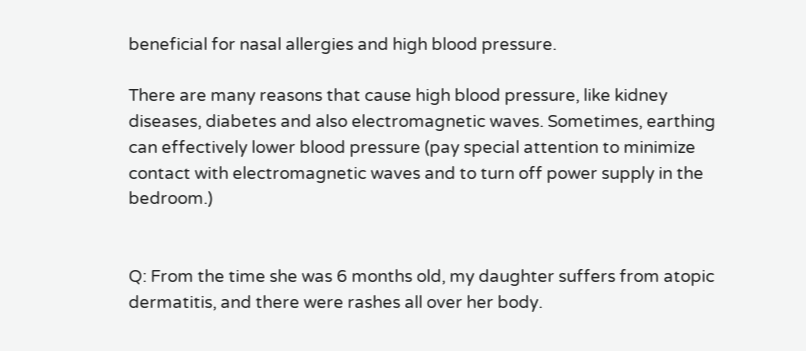beneficial for nasal allergies and high blood pressure.

There are many reasons that cause high blood pressure, like kidney diseases, diabetes and also electromagnetic waves. Sometimes, earthing can effectively lower blood pressure (pay special attention to minimize contact with electromagnetic waves and to turn off power supply in the bedroom.)


Q: From the time she was 6 months old, my daughter suffers from atopic dermatitis, and there were rashes all over her body.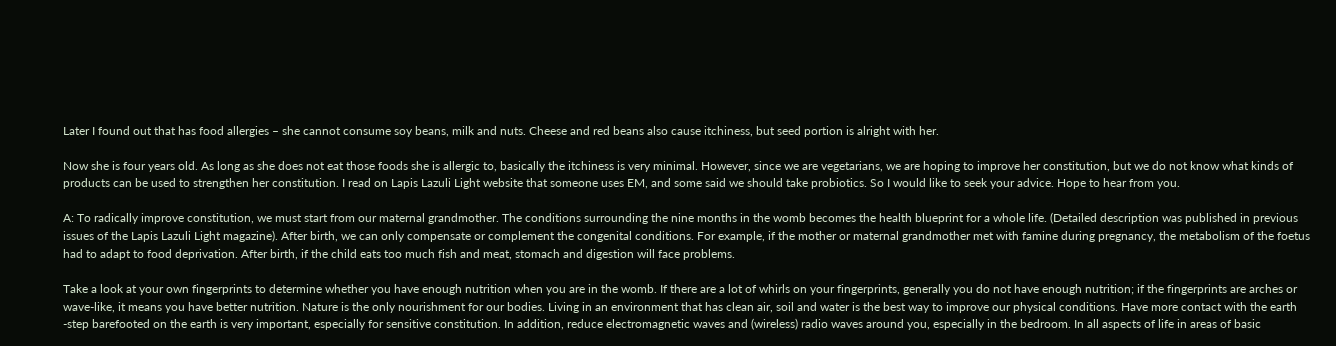Later I found out that has food allergies – she cannot consume soy beans, milk and nuts. Cheese and red beans also cause itchiness, but seed portion is alright with her.

Now she is four years old. As long as she does not eat those foods she is allergic to, basically the itchiness is very minimal. However, since we are vegetarians, we are hoping to improve her constitution, but we do not know what kinds of products can be used to strengthen her constitution. I read on Lapis Lazuli Light website that someone uses EM, and some said we should take probiotics. So I would like to seek your advice. Hope to hear from you.

A: To radically improve constitution, we must start from our maternal grandmother. The conditions surrounding the nine months in the womb becomes the health blueprint for a whole life. (Detailed description was published in previous issues of the Lapis Lazuli Light magazine). After birth, we can only compensate or complement the congenital conditions. For example, if the mother or maternal grandmother met with famine during pregnancy, the metabolism of the foetus had to adapt to food deprivation. After birth, if the child eats too much fish and meat, stomach and digestion will face problems.

Take a look at your own fingerprints to determine whether you have enough nutrition when you are in the womb. If there are a lot of whirls on your fingerprints, generally you do not have enough nutrition; if the fingerprints are arches or wave-like, it means you have better nutrition. Nature is the only nourishment for our bodies. Living in an environment that has clean air, soil and water is the best way to improve our physical conditions. Have more contact with the earth -step barefooted on the earth is very important, especially for sensitive constitution. In addition, reduce electromagnetic waves and (wireless) radio waves around you, especially in the bedroom. In all aspects of life in areas of basic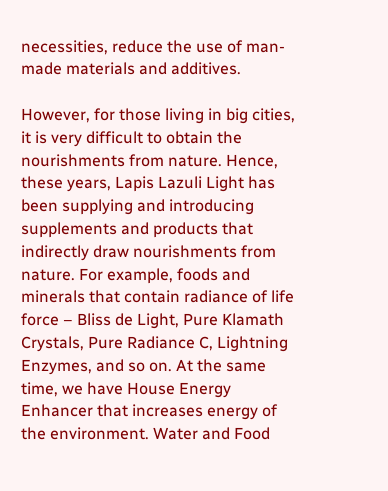necessities, reduce the use of man-made materials and additives.

However, for those living in big cities, it is very difficult to obtain the nourishments from nature. Hence, these years, Lapis Lazuli Light has been supplying and introducing supplements and products that indirectly draw nourishments from nature. For example, foods and minerals that contain radiance of life force – Bliss de Light, Pure Klamath Crystals, Pure Radiance C, Lightning Enzymes, and so on. At the same time, we have House Energy Enhancer that increases energy of the environment. Water and Food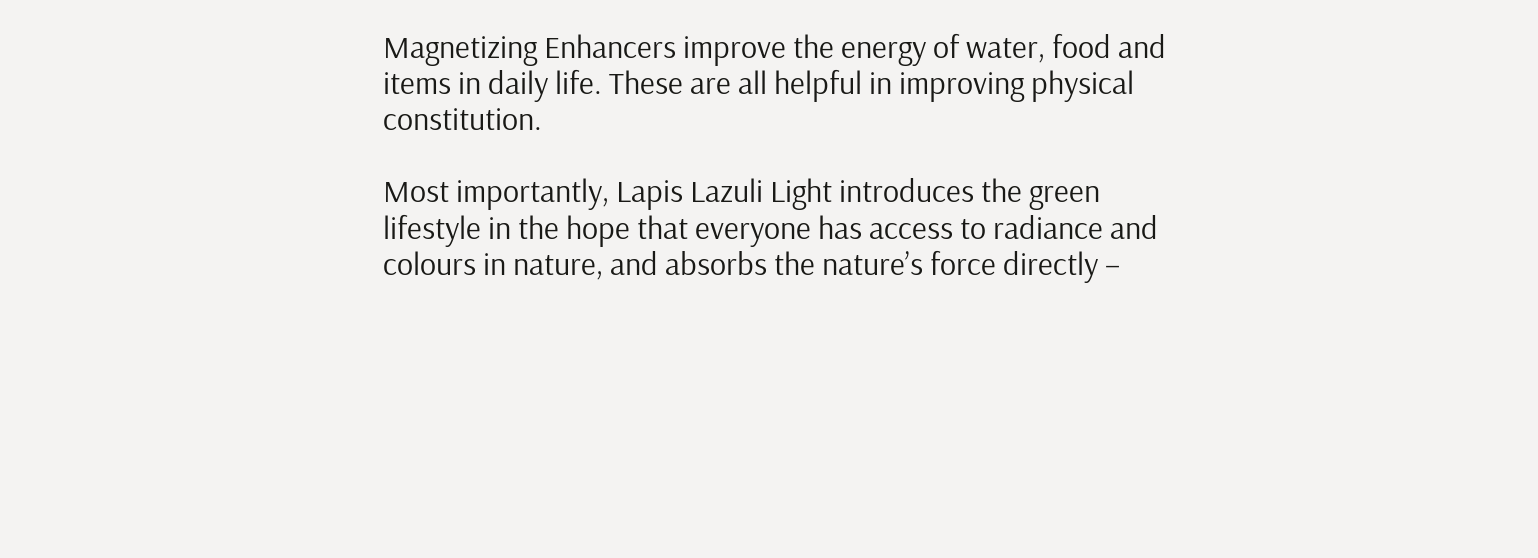Magnetizing Enhancers improve the energy of water, food and items in daily life. These are all helpful in improving physical constitution.

Most importantly, Lapis Lazuli Light introduces the green lifestyle in the hope that everyone has access to radiance and colours in nature, and absorbs the nature’s force directly –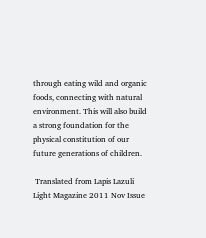through eating wild and organic foods, connecting with natural environment. This will also build a strong foundation for the physical constitution of our future generations of children.

 Translated from Lapis Lazuli Light Magazine 2011 Nov Issue